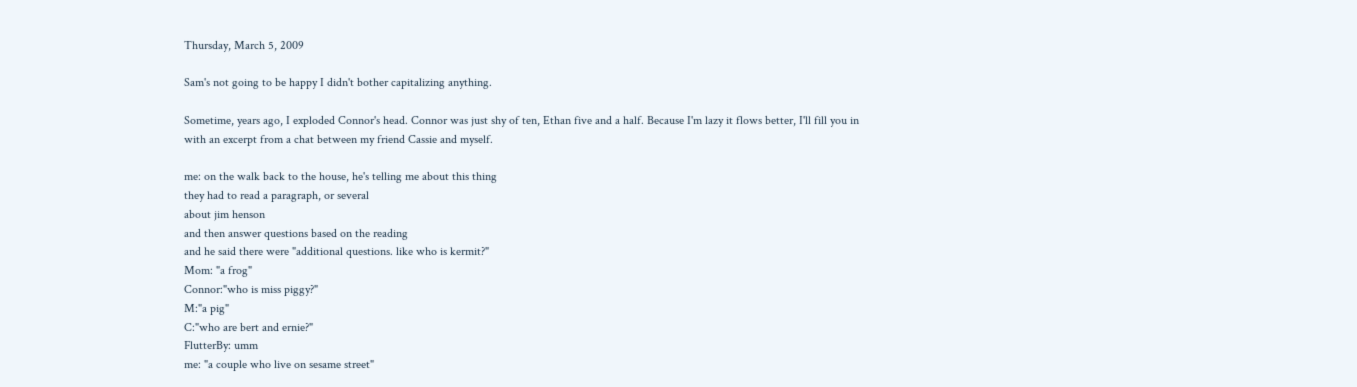Thursday, March 5, 2009

Sam's not going to be happy I didn't bother capitalizing anything.

Sometime, years ago, I exploded Connor's head. Connor was just shy of ten, Ethan five and a half. Because I'm lazy it flows better, I'll fill you in with an excerpt from a chat between my friend Cassie and myself.

me: on the walk back to the house, he's telling me about this thing
they had to read a paragraph, or several
about jim henson
and then answer questions based on the reading
and he said there were "additional questions. like who is kermit?"
Mom: "a frog"
Connor:"who is miss piggy?"
M:"a pig"
C:"who are bert and ernie?"
FlutterBy: umm
me: "a couple who live on sesame street"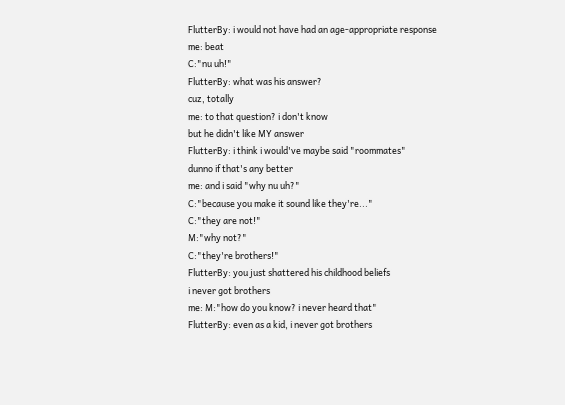FlutterBy: i would not have had an age-appropriate response
me: beat
C:"nu uh!"
FlutterBy: what was his answer?
cuz, totally
me: to that question? i don't know
but he didn't like MY answer
FlutterBy: i think i would've maybe said "roommates"
dunno if that's any better
me: and i said "why nu uh?"
C:"because you make it sound like they're..."
C:"they are not!"
M:"why not?"
C:"they're brothers!"
FlutterBy: you just shattered his childhood beliefs
i never got brothers
me: M:"how do you know? i never heard that"
FlutterBy: even as a kid, i never got brothers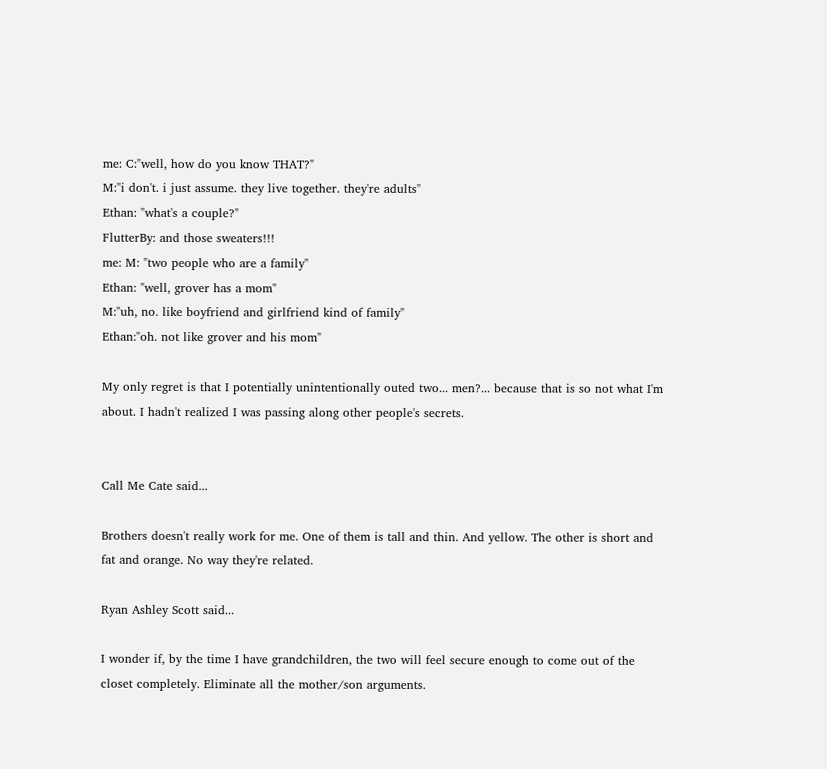me: C:"well, how do you know THAT?"
M:"i don't. i just assume. they live together. they're adults"
Ethan: "what's a couple?"
FlutterBy: and those sweaters!!!
me: M: "two people who are a family"
Ethan: "well, grover has a mom"
M:"uh, no. like boyfriend and girlfriend kind of family"
Ethan:"oh. not like grover and his mom"

My only regret is that I potentially unintentionally outed two... men?... because that is so not what I'm about. I hadn't realized I was passing along other people's secrets.


Call Me Cate said...

Brothers doesn't really work for me. One of them is tall and thin. And yellow. The other is short and fat and orange. No way they're related.

Ryan Ashley Scott said...

I wonder if, by the time I have grandchildren, the two will feel secure enough to come out of the closet completely. Eliminate all the mother/son arguments.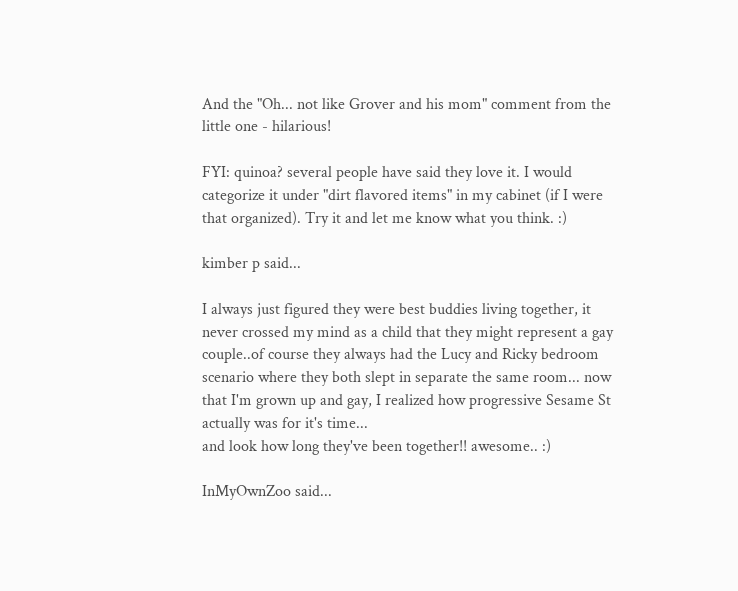And the "Oh... not like Grover and his mom" comment from the little one - hilarious!

FYI: quinoa? several people have said they love it. I would categorize it under "dirt flavored items" in my cabinet (if I were that organized). Try it and let me know what you think. :)

kimber p said...

I always just figured they were best buddies living together, it never crossed my mind as a child that they might represent a gay couple..of course they always had the Lucy and Ricky bedroom scenario where they both slept in separate the same room... now that I'm grown up and gay, I realized how progressive Sesame St actually was for it's time...
and look how long they've been together!! awesome.. :)

InMyOwnZoo said...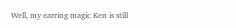Well, my earring magic Ken is still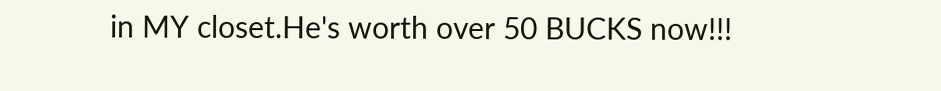in MY closet.He's worth over 50 BUCKS now!!!